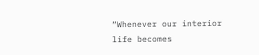“Whenever our interior life becomes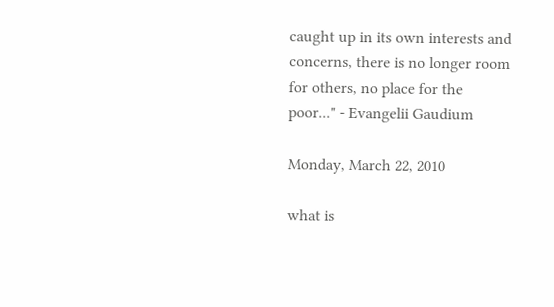caught up in its own interests and concerns, there is no longer room for others, no place for the poor..." - Evangelii Gaudium

Monday, March 22, 2010

what is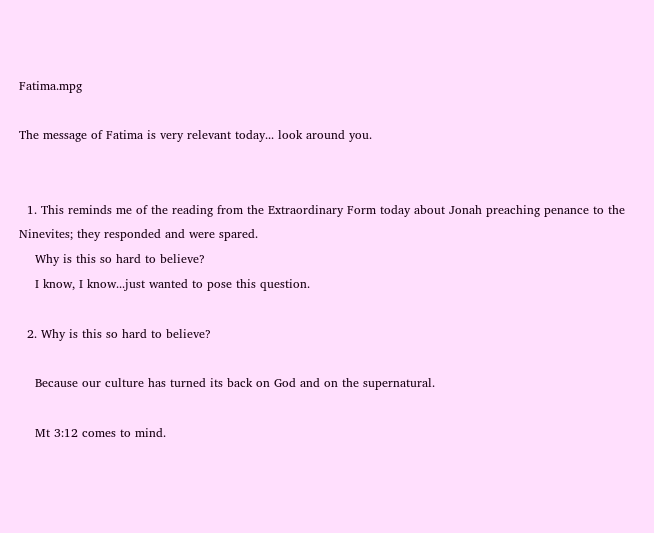Fatima.mpg

The message of Fatima is very relevant today... look around you.


  1. This reminds me of the reading from the Extraordinary Form today about Jonah preaching penance to the Ninevites; they responded and were spared.
    Why is this so hard to believe?
    I know, I know...just wanted to pose this question.

  2. Why is this so hard to believe?

    Because our culture has turned its back on God and on the supernatural.

    Mt 3:12 comes to mind.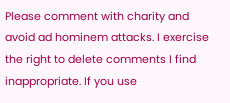Please comment with charity and avoid ad hominem attacks. I exercise the right to delete comments I find inappropriate. If you use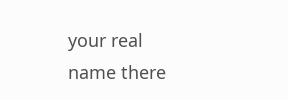your real name there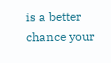is a better chance your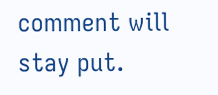comment will stay put.